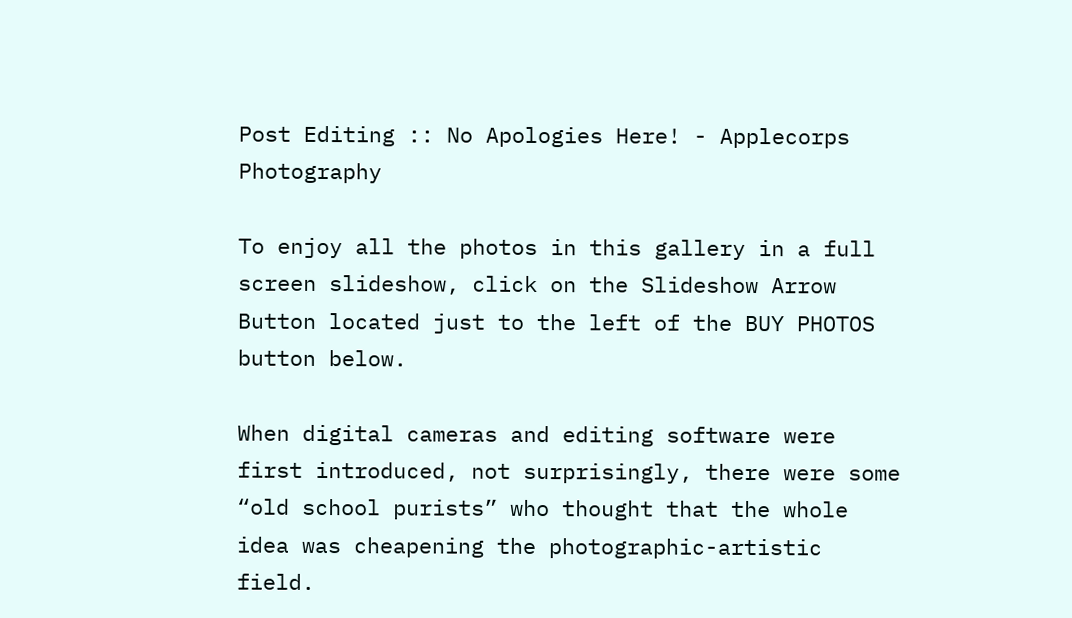Post Editing :: No Apologies Here! - Applecorps Photography

To enjoy all the photos in this gallery in a full screen slideshow, click on the Slideshow Arrow Button located just to the left of the BUY PHOTOS button below.

When digital cameras and editing software were first introduced, not surprisingly, there were some “old school purists” who thought that the whole idea was cheapening the photographic-artistic field.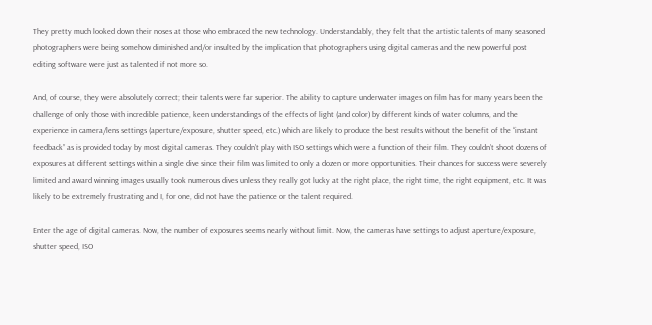They pretty much looked down their noses at those who embraced the new technology. Understandably, they felt that the artistic talents of many seasoned photographers were being somehow diminished and/or insulted by the implication that photographers using digital cameras and the new powerful post editing software were just as talented if not more so.

And, of course, they were absolutely correct; their talents were far superior. The ability to capture underwater images on film has for many years been the challenge of only those with incredible patience, keen understandings of the effects of light (and color) by different kinds of water columns, and the experience in camera/lens settings (aperture/exposure, shutter speed, etc.) which are likely to produce the best results without the benefit of the “instant feedback” as is provided today by most digital cameras. They couldn’t play with ISO settings which were a function of their film. They couldn’t shoot dozens of exposures at different settings within a single dive since their film was limited to only a dozen or more opportunities. Their chances for success were severely limited and award winning images usually took numerous dives unless they really got lucky at the right place, the right time, the right equipment, etc. It was likely to be extremely frustrating and I, for one, did not have the patience or the talent required.

Enter the age of digital cameras. Now, the number of exposures seems nearly without limit. Now, the cameras have settings to adjust aperture/exposure, shutter speed, ISO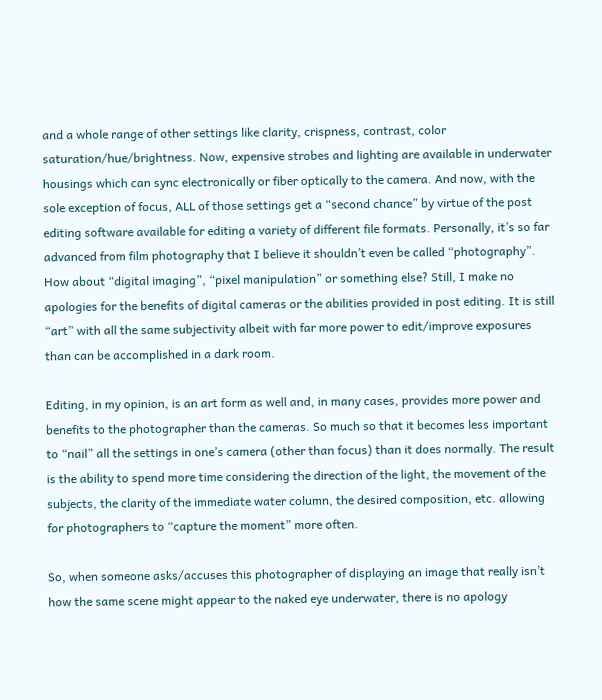and a whole range of other settings like clarity, crispness, contrast, color saturation/hue/brightness. Now, expensive strobes and lighting are available in underwater housings which can sync electronically or fiber optically to the camera. And now, with the sole exception of focus, ALL of those settings get a “second chance” by virtue of the post editing software available for editing a variety of different file formats. Personally, it’s so far advanced from film photography that I believe it shouldn’t even be called “photography”. How about “digital imaging”, “pixel manipulation” or something else? Still, I make no apologies for the benefits of digital cameras or the abilities provided in post editing. It is still “art” with all the same subjectivity albeit with far more power to edit/improve exposures than can be accomplished in a dark room.

Editing, in my opinion, is an art form as well and, in many cases, provides more power and benefits to the photographer than the cameras. So much so that it becomes less important to “nail” all the settings in one’s camera (other than focus) than it does normally. The result is the ability to spend more time considering the direction of the light, the movement of the subjects, the clarity of the immediate water column, the desired composition, etc. allowing for photographers to “capture the moment” more often.

So, when someone asks/accuses this photographer of displaying an image that really isn’t how the same scene might appear to the naked eye underwater, there is no apology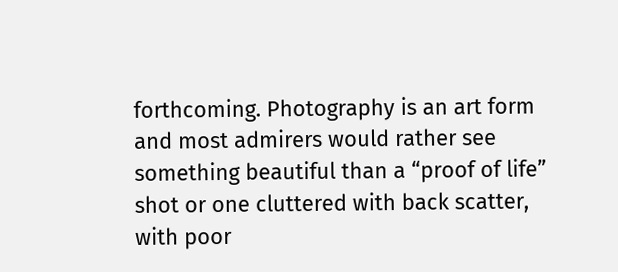forthcoming. Photography is an art form and most admirers would rather see something beautiful than a “proof of life” shot or one cluttered with back scatter, with poor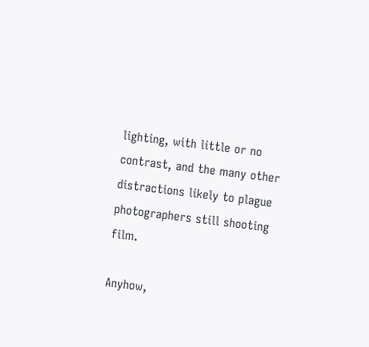lighting, with little or no contrast, and the many other distractions likely to plague photographers still shooting film.

Anyhow,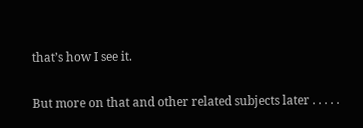that’s how I see it.

But more on that and other related subjects later . . . . .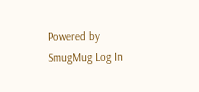Powered by SmugMug Log In